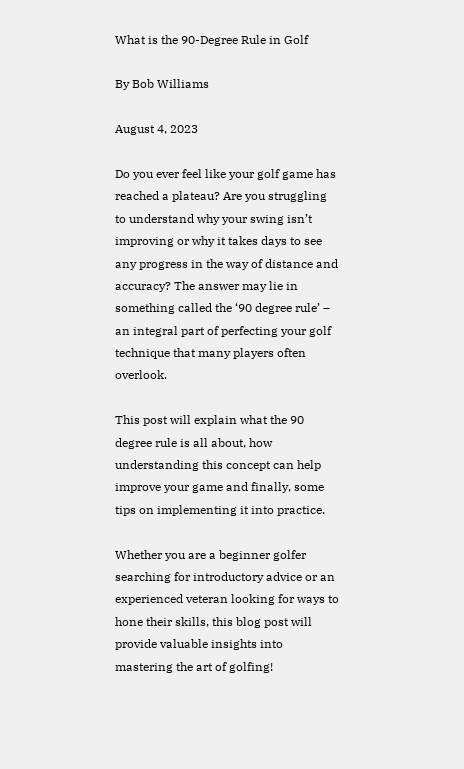What is the 90-Degree Rule in Golf

By Bob Williams

August 4, 2023

Do you ever feel like your golf game has reached a plateau? Are you struggling to understand why your swing isn’t improving or why it takes days to see any progress in the way of distance and accuracy? The answer may lie in something called the ‘90 degree rule’ – an integral part of perfecting your golf technique that many players often overlook.

This post will explain what the 90 degree rule is all about, how understanding this concept can help improve your game and finally, some tips on implementing it into practice.

Whether you are a beginner golfer searching for introductory advice or an experienced veteran looking for ways to hone their skills, this blog post will provide valuable insights into mastering the art of golfing!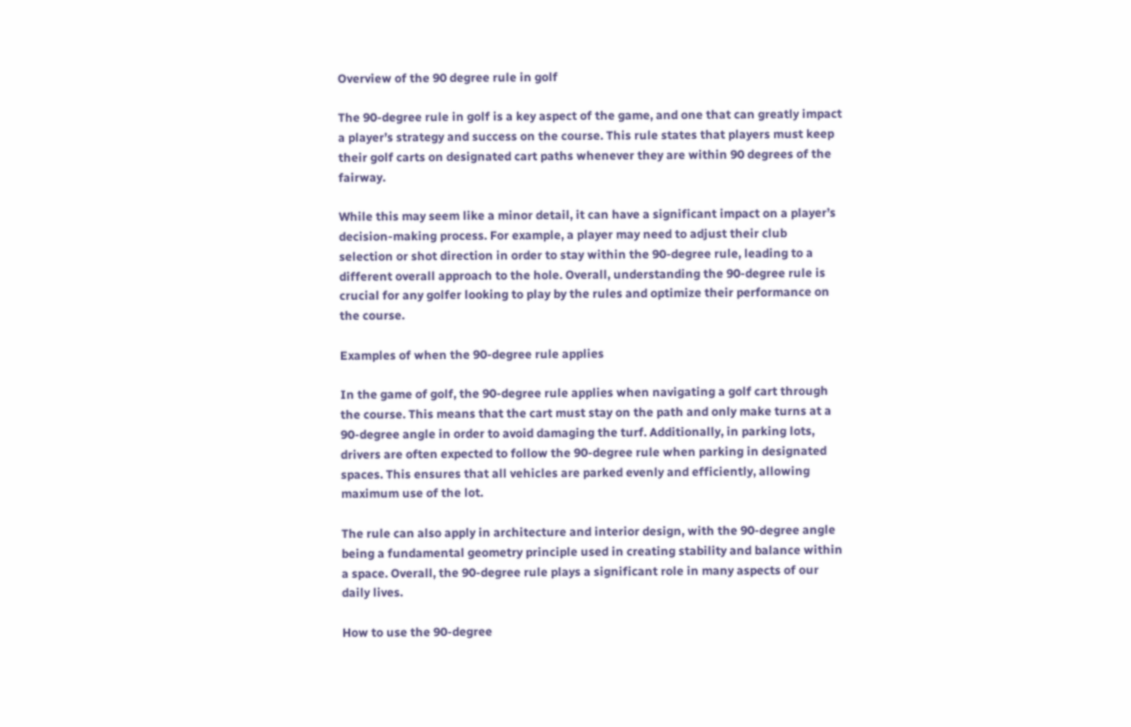Overview of the 90 degree rule in golf

The 90-degree rule in golf is a key aspect of the game, and one that can greatly impact a player’s strategy and success on the course. This rule states that players must keep their golf carts on designated cart paths whenever they are within 90 degrees of the fairway.

While this may seem like a minor detail, it can have a significant impact on a player’s decision-making process. For example, a player may need to adjust their club selection or shot direction in order to stay within the 90-degree rule, leading to a different overall approach to the hole. Overall, understanding the 90-degree rule is crucial for any golfer looking to play by the rules and optimize their performance on the course.

Examples of when the 90-degree rule applies

In the game of golf, the 90-degree rule applies when navigating a golf cart through the course. This means that the cart must stay on the path and only make turns at a 90-degree angle in order to avoid damaging the turf. Additionally, in parking lots, drivers are often expected to follow the 90-degree rule when parking in designated spaces. This ensures that all vehicles are parked evenly and efficiently, allowing maximum use of the lot.

The rule can also apply in architecture and interior design, with the 90-degree angle being a fundamental geometry principle used in creating stability and balance within a space. Overall, the 90-degree rule plays a significant role in many aspects of our daily lives.

How to use the 90-degree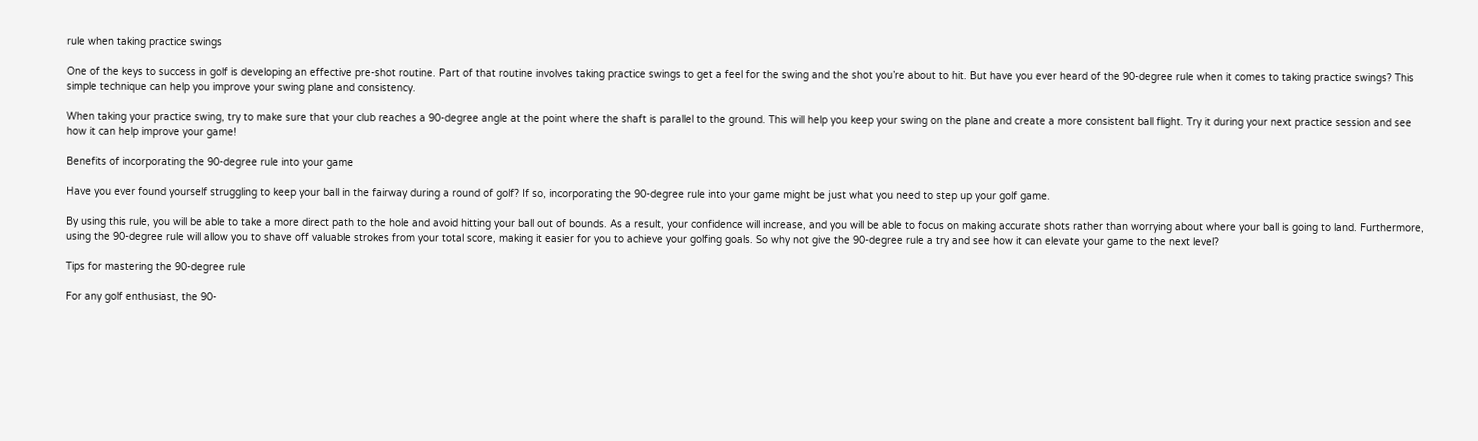rule when taking practice swings

One of the keys to success in golf is developing an effective pre-shot routine. Part of that routine involves taking practice swings to get a feel for the swing and the shot you’re about to hit. But have you ever heard of the 90-degree rule when it comes to taking practice swings? This simple technique can help you improve your swing plane and consistency.

When taking your practice swing, try to make sure that your club reaches a 90-degree angle at the point where the shaft is parallel to the ground. This will help you keep your swing on the plane and create a more consistent ball flight. Try it during your next practice session and see how it can help improve your game!

Benefits of incorporating the 90-degree rule into your game

Have you ever found yourself struggling to keep your ball in the fairway during a round of golf? If so, incorporating the 90-degree rule into your game might be just what you need to step up your golf game.

By using this rule, you will be able to take a more direct path to the hole and avoid hitting your ball out of bounds. As a result, your confidence will increase, and you will be able to focus on making accurate shots rather than worrying about where your ball is going to land. Furthermore, using the 90-degree rule will allow you to shave off valuable strokes from your total score, making it easier for you to achieve your golfing goals. So why not give the 90-degree rule a try and see how it can elevate your game to the next level?

Tips for mastering the 90-degree rule

For any golf enthusiast, the 90-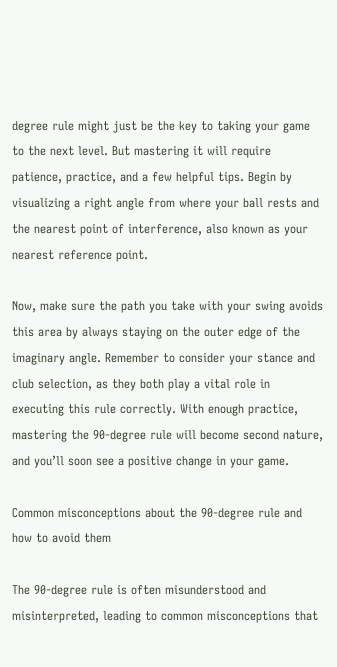degree rule might just be the key to taking your game to the next level. But mastering it will require patience, practice, and a few helpful tips. Begin by visualizing a right angle from where your ball rests and the nearest point of interference, also known as your nearest reference point.

Now, make sure the path you take with your swing avoids this area by always staying on the outer edge of the imaginary angle. Remember to consider your stance and club selection, as they both play a vital role in executing this rule correctly. With enough practice, mastering the 90-degree rule will become second nature, and you’ll soon see a positive change in your game.

Common misconceptions about the 90-degree rule and how to avoid them

The 90-degree rule is often misunderstood and misinterpreted, leading to common misconceptions that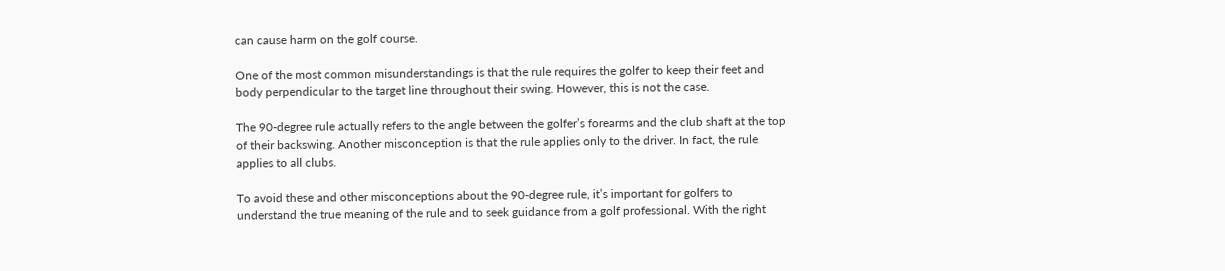can cause harm on the golf course.

One of the most common misunderstandings is that the rule requires the golfer to keep their feet and body perpendicular to the target line throughout their swing. However, this is not the case.

The 90-degree rule actually refers to the angle between the golfer’s forearms and the club shaft at the top of their backswing. Another misconception is that the rule applies only to the driver. In fact, the rule applies to all clubs.

To avoid these and other misconceptions about the 90-degree rule, it’s important for golfers to understand the true meaning of the rule and to seek guidance from a golf professional. With the right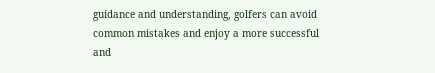guidance and understanding, golfers can avoid common mistakes and enjoy a more successful and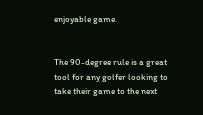enjoyable game.


The 90-degree rule is a great tool for any golfer looking to take their game to the next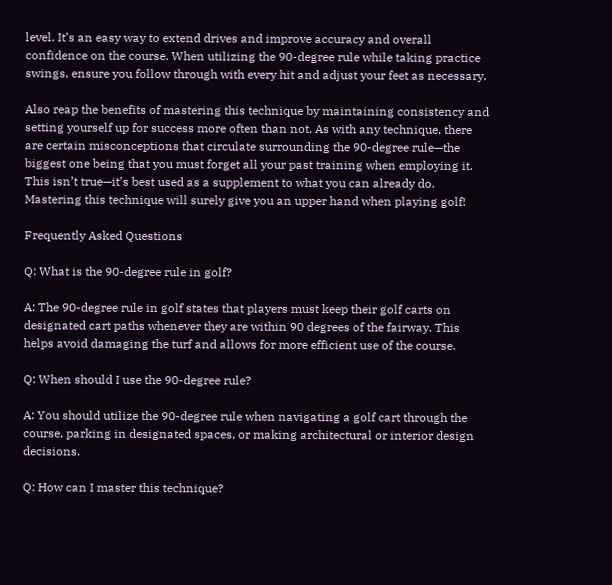level. It’s an easy way to extend drives and improve accuracy and overall confidence on the course. When utilizing the 90-degree rule while taking practice swings, ensure you follow through with every hit and adjust your feet as necessary.

Also reap the benefits of mastering this technique by maintaining consistency and setting yourself up for success more often than not. As with any technique, there are certain misconceptions that circulate surrounding the 90-degree rule—the biggest one being that you must forget all your past training when employing it. This isn’t true—it’s best used as a supplement to what you can already do. Mastering this technique will surely give you an upper hand when playing golf!

Frequently Asked Questions

Q: What is the 90-degree rule in golf?

A: The 90-degree rule in golf states that players must keep their golf carts on designated cart paths whenever they are within 90 degrees of the fairway. This helps avoid damaging the turf and allows for more efficient use of the course.

Q: When should I use the 90-degree rule?

A: You should utilize the 90-degree rule when navigating a golf cart through the course, parking in designated spaces, or making architectural or interior design decisions.

Q: How can I master this technique?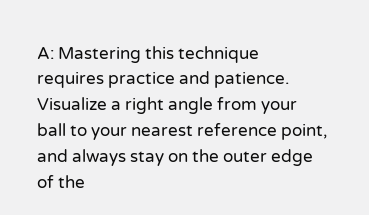A: Mastering this technique requires practice and patience. Visualize a right angle from your ball to your nearest reference point, and always stay on the outer edge of the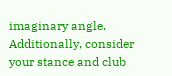imaginary angle. Additionally, consider your stance and club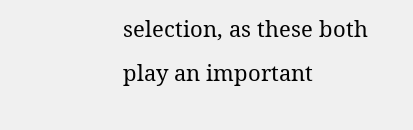selection, as these both play an important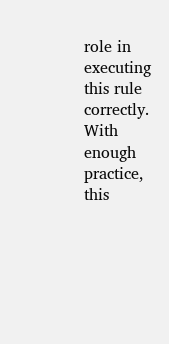role in executing this rule correctly. With enough practice, this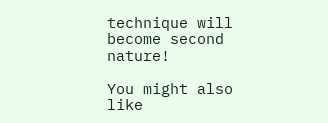technique will become second nature!

You might also like